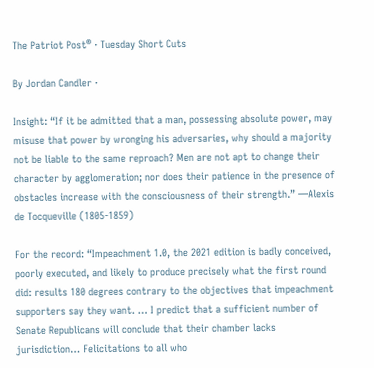The Patriot Post® · Tuesday Short Cuts

By Jordan Candler ·

Insight: “If it be admitted that a man, possessing absolute power, may misuse that power by wronging his adversaries, why should a majority not be liable to the same reproach? Men are not apt to change their character by agglomeration; nor does their patience in the presence of obstacles increase with the consciousness of their strength.” —Alexis de Tocqueville (1805-1859)

For the record: “Impeachment 1.0, the 2021 edition is badly conceived, poorly executed, and likely to produce precisely what the first round did: results 180 degrees contrary to the objectives that impeachment supporters say they want. … I predict that a sufficient number of Senate Republicans will conclude that their chamber lacks jurisdiction… Felicitations to all who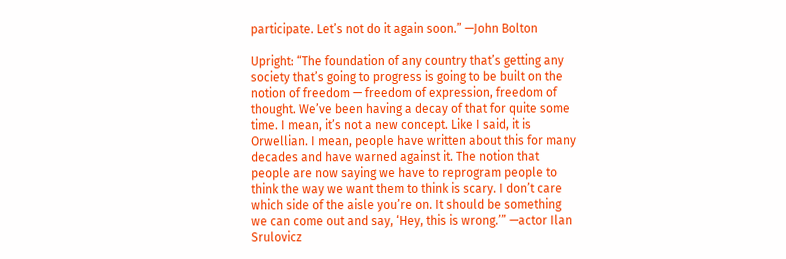participate. Let’s not do it again soon.” —John Bolton

Upright: “The foundation of any country that’s getting any society that’s going to progress is going to be built on the notion of freedom — freedom of expression, freedom of thought. We’ve been having a decay of that for quite some time. I mean, it’s not a new concept. Like I said, it is Orwellian. I mean, people have written about this for many decades and have warned against it. The notion that people are now saying we have to reprogram people to think the way we want them to think is scary. I don’t care which side of the aisle you’re on. It should be something we can come out and say, ‘Hey, this is wrong.’” —actor Ilan Srulovicz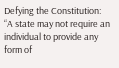Defying the Constitution: “A state may not require an individual to provide any form of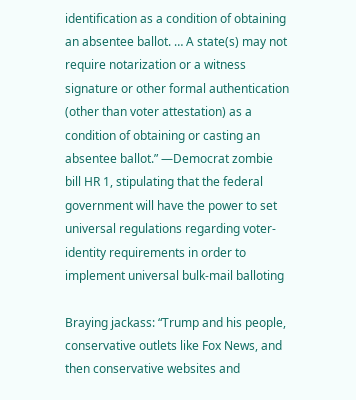identification as a condition of obtaining an absentee ballot. … A state(s) may not require notarization or a witness signature or other formal authentication (other than voter attestation) as a condition of obtaining or casting an absentee ballot.” —Democrat zombie bill HR 1, stipulating that the federal government will have the power to set universal regulations regarding voter-identity requirements in order to implement universal bulk-mail balloting

Braying jackass: “Trump and his people, conservative outlets like Fox News, and then conservative websites and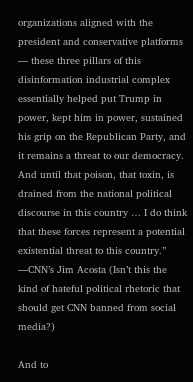organizations aligned with the president and conservative platforms — these three pillars of this disinformation industrial complex essentially helped put Trump in power, kept him in power, sustained his grip on the Republican Party, and it remains a threat to our democracy. And until that poison, that toxin, is drained from the national political discourse in this country … I do think that these forces represent a potential existential threat to this country.” —CNN’s Jim Acosta (Isn’t this the kind of hateful political rhetoric that should get CNN banned from social media?)

And to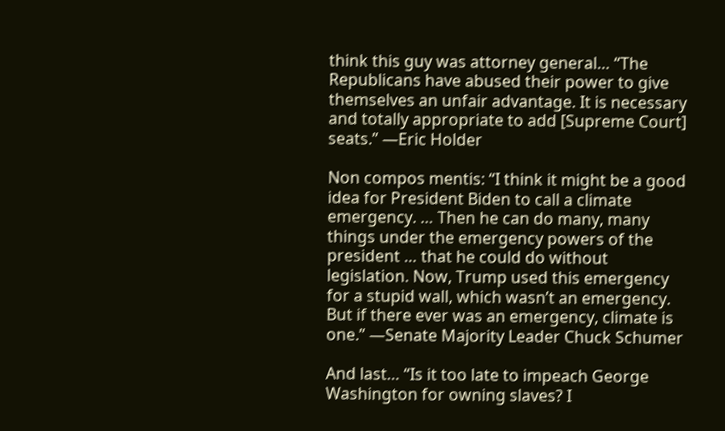think this guy was attorney general… “The Republicans have abused their power to give themselves an unfair advantage. It is necessary and totally appropriate to add [Supreme Court] seats.” —Eric Holder

Non compos mentis: “I think it might be a good idea for President Biden to call a climate emergency. … Then he can do many, many things under the emergency powers of the president … that he could do without legislation. Now, Trump used this emergency for a stupid wall, which wasn’t an emergency. But if there ever was an emergency, climate is one.” —Senate Majority Leader Chuck Schumer

And last… “Is it too late to impeach George Washington for owning slaves? I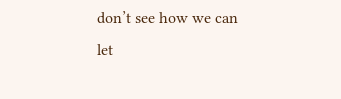don’t see how we can let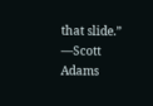that slide.” —Scott Adams